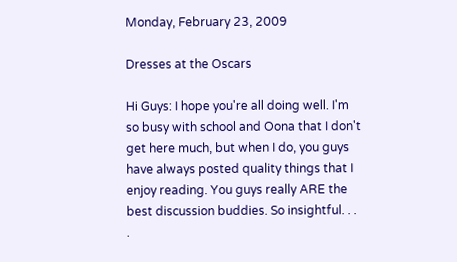Monday, February 23, 2009

Dresses at the Oscars

Hi Guys: I hope you're all doing well. I'm so busy with school and Oona that I don't get here much, but when I do, you guys have always posted quality things that I enjoy reading. You guys really ARE the best discussion buddies. So insightful. . . .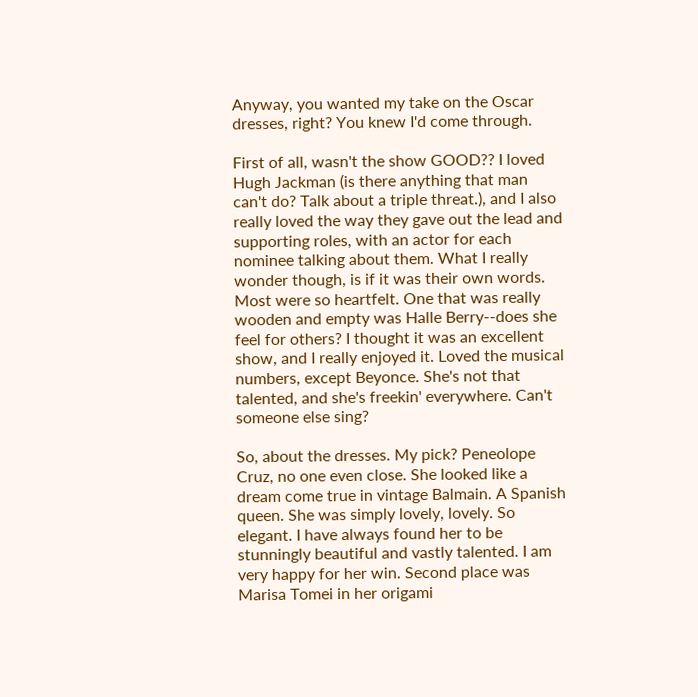Anyway, you wanted my take on the Oscar dresses, right? You knew I'd come through.

First of all, wasn't the show GOOD?? I loved Hugh Jackman (is there anything that man can't do? Talk about a triple threat.), and I also really loved the way they gave out the lead and supporting roles, with an actor for each nominee talking about them. What I really wonder though, is if it was their own words. Most were so heartfelt. One that was really wooden and empty was Halle Berry--does she feel for others? I thought it was an excellent show, and I really enjoyed it. Loved the musical numbers, except Beyonce. She's not that talented, and she's freekin' everywhere. Can't someone else sing?

So, about the dresses. My pick? Peneolope Cruz, no one even close. She looked like a dream come true in vintage Balmain. A Spanish queen. She was simply lovely, lovely. So elegant. I have always found her to be stunningly beautiful and vastly talented. I am very happy for her win. Second place was Marisa Tomei in her origami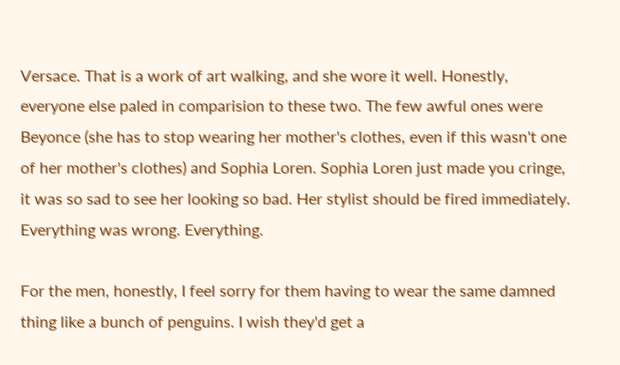Versace. That is a work of art walking, and she wore it well. Honestly, everyone else paled in comparision to these two. The few awful ones were Beyonce (she has to stop wearing her mother's clothes, even if this wasn't one of her mother's clothes) and Sophia Loren. Sophia Loren just made you cringe, it was so sad to see her looking so bad. Her stylist should be fired immediately. Everything was wrong. Everything.

For the men, honestly, I feel sorry for them having to wear the same damned thing like a bunch of penguins. I wish they'd get a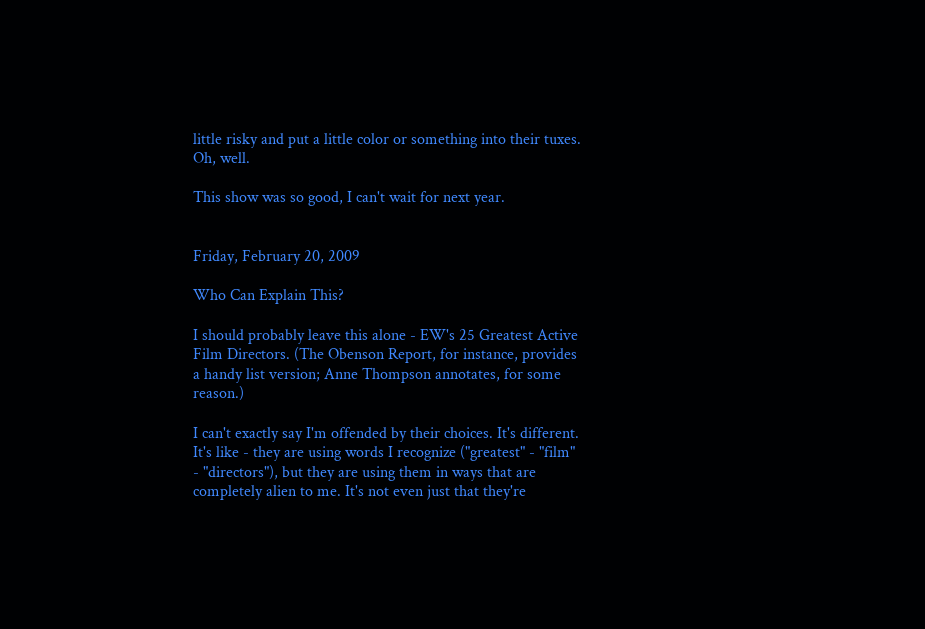little risky and put a little color or something into their tuxes. Oh, well.

This show was so good, I can't wait for next year.


Friday, February 20, 2009

Who Can Explain This?

I should probably leave this alone - EW's 25 Greatest Active Film Directors. (The Obenson Report, for instance, provides a handy list version; Anne Thompson annotates, for some reason.)

I can't exactly say I'm offended by their choices. It's different. It's like - they are using words I recognize ("greatest" - "film" - "directors"), but they are using them in ways that are completely alien to me. It's not even just that they're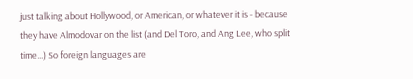just talking about Hollywood, or American, or whatever it is - because they have Almodovar on the list (and Del Toro, and Ang Lee, who split time...) So foreign languages are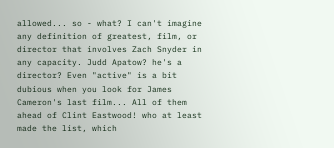allowed... so - what? I can't imagine any definition of greatest, film, or director that involves Zach Snyder in any capacity. Judd Apatow? he's a director? Even "active" is a bit dubious when you look for James Cameron's last film... All of them ahead of Clint Eastwood! who at least made the list, which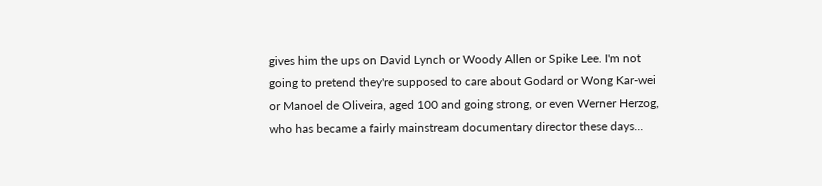gives him the ups on David Lynch or Woody Allen or Spike Lee. I'm not going to pretend they're supposed to care about Godard or Wong Kar-wei or Manoel de Oliveira, aged 100 and going strong, or even Werner Herzog, who has became a fairly mainstream documentary director these days...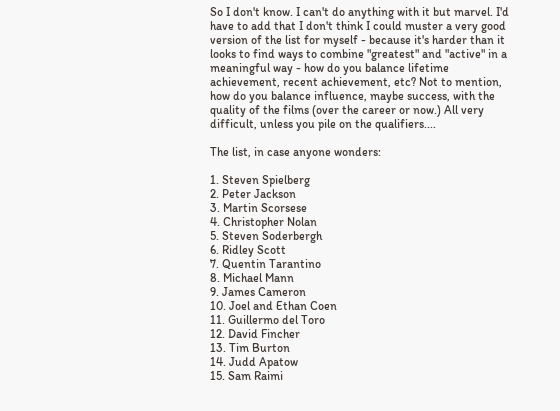So I don't know. I can't do anything with it but marvel. I'd have to add that I don't think I could muster a very good version of the list for myself - because it's harder than it looks to find ways to combine "greatest" and "active" in a meaningful way - how do you balance lifetime achievement, recent achievement, etc? Not to mention, how do you balance influence, maybe success, with the quality of the films (over the career or now.) All very difficult, unless you pile on the qualifiers....

The list, in case anyone wonders:

1. Steven Spielberg
2. Peter Jackson
3. Martin Scorsese
4. Christopher Nolan
5. Steven Soderbergh
6. Ridley Scott
7. Quentin Tarantino
8. Michael Mann
9. James Cameron
10. Joel and Ethan Coen
11. Guillermo del Toro
12. David Fincher
13. Tim Burton
14. Judd Apatow
15. Sam Raimi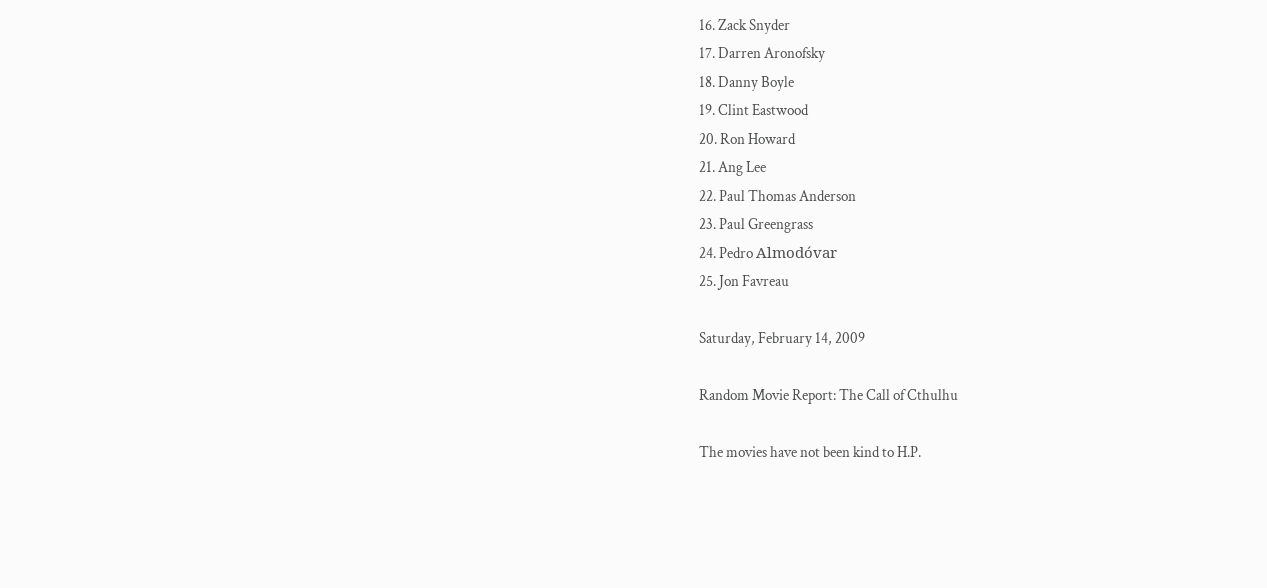16. Zack Snyder
17. Darren Aronofsky
18. Danny Boyle
19. Clint Eastwood
20. Ron Howard
21. Ang Lee
22. Paul Thomas Anderson
23. Paul Greengrass
24. Pedro Almodóvar
25. Jon Favreau

Saturday, February 14, 2009

Random Movie Report: The Call of Cthulhu

The movies have not been kind to H.P.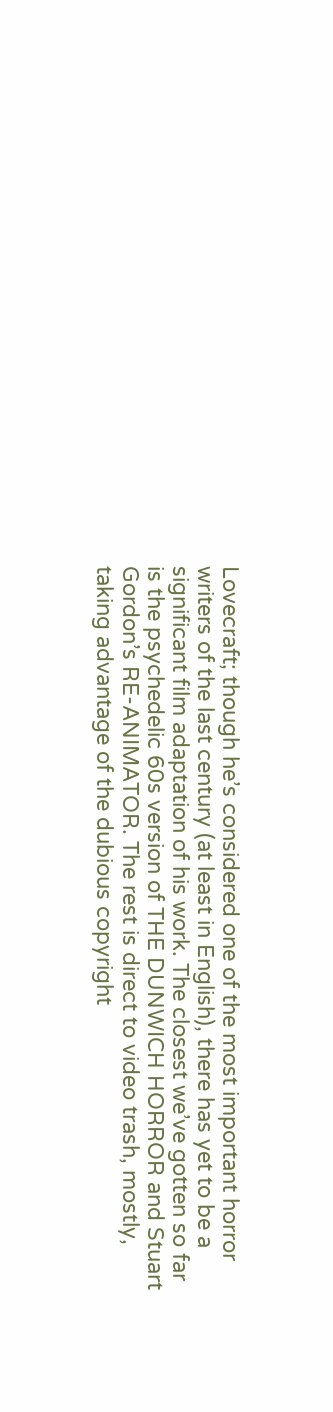Lovecraft; though he’s considered one of the most important horror writers of the last century (at least in English), there has yet to be a significant film adaptation of his work. The closest we’ve gotten so far is the psychedelic 60s version of THE DUNWICH HORROR and Stuart Gordon’s RE-ANIMATOR. The rest is direct to video trash, mostly, taking advantage of the dubious copyright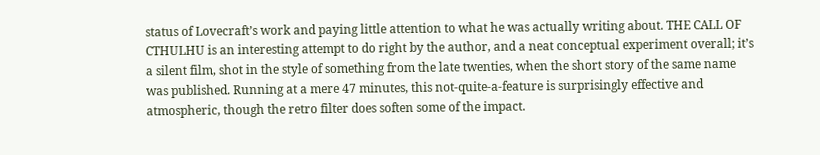status of Lovecraft’s work and paying little attention to what he was actually writing about. THE CALL OF CTHULHU is an interesting attempt to do right by the author, and a neat conceptual experiment overall; it’s a silent film, shot in the style of something from the late twenties, when the short story of the same name was published. Running at a mere 47 minutes, this not-quite-a-feature is surprisingly effective and atmospheric, though the retro filter does soften some of the impact.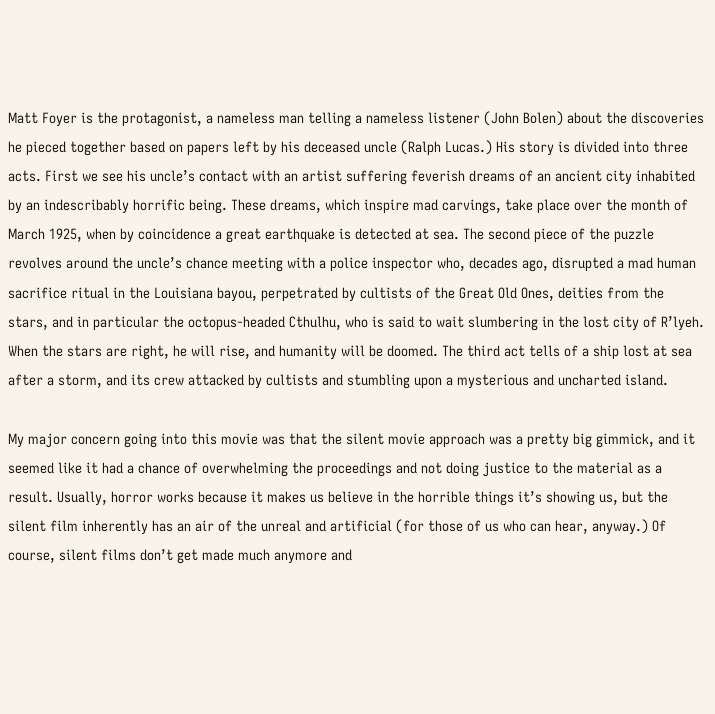Matt Foyer is the protagonist, a nameless man telling a nameless listener (John Bolen) about the discoveries he pieced together based on papers left by his deceased uncle (Ralph Lucas.) His story is divided into three acts. First we see his uncle’s contact with an artist suffering feverish dreams of an ancient city inhabited by an indescribably horrific being. These dreams, which inspire mad carvings, take place over the month of March 1925, when by coincidence a great earthquake is detected at sea. The second piece of the puzzle revolves around the uncle’s chance meeting with a police inspector who, decades ago, disrupted a mad human sacrifice ritual in the Louisiana bayou, perpetrated by cultists of the Great Old Ones, deities from the stars, and in particular the octopus-headed Cthulhu, who is said to wait slumbering in the lost city of R’lyeh. When the stars are right, he will rise, and humanity will be doomed. The third act tells of a ship lost at sea after a storm, and its crew attacked by cultists and stumbling upon a mysterious and uncharted island.

My major concern going into this movie was that the silent movie approach was a pretty big gimmick, and it seemed like it had a chance of overwhelming the proceedings and not doing justice to the material as a result. Usually, horror works because it makes us believe in the horrible things it’s showing us, but the silent film inherently has an air of the unreal and artificial (for those of us who can hear, anyway.) Of course, silent films don’t get made much anymore and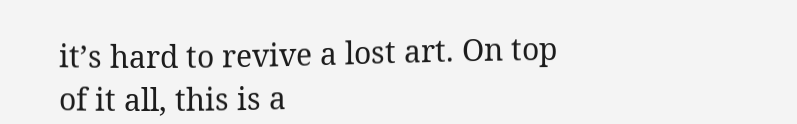it’s hard to revive a lost art. On top of it all, this is a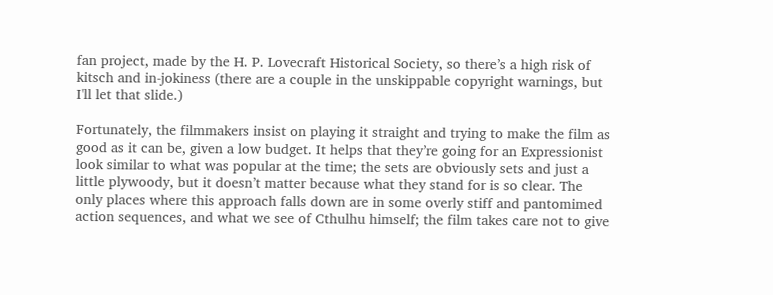fan project, made by the H. P. Lovecraft Historical Society, so there’s a high risk of kitsch and in-jokiness (there are a couple in the unskippable copyright warnings, but I'll let that slide.)

Fortunately, the filmmakers insist on playing it straight and trying to make the film as good as it can be, given a low budget. It helps that they’re going for an Expressionist look similar to what was popular at the time; the sets are obviously sets and just a little plywoody, but it doesn’t matter because what they stand for is so clear. The only places where this approach falls down are in some overly stiff and pantomimed action sequences, and what we see of Cthulhu himself; the film takes care not to give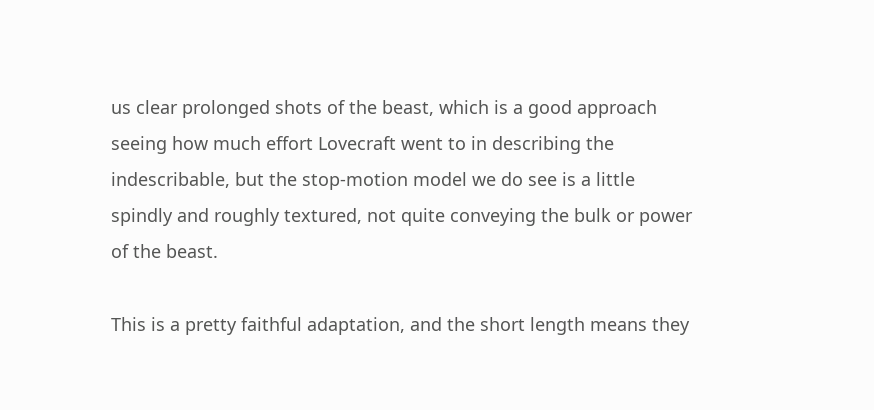us clear prolonged shots of the beast, which is a good approach seeing how much effort Lovecraft went to in describing the indescribable, but the stop-motion model we do see is a little spindly and roughly textured, not quite conveying the bulk or power of the beast.

This is a pretty faithful adaptation, and the short length means they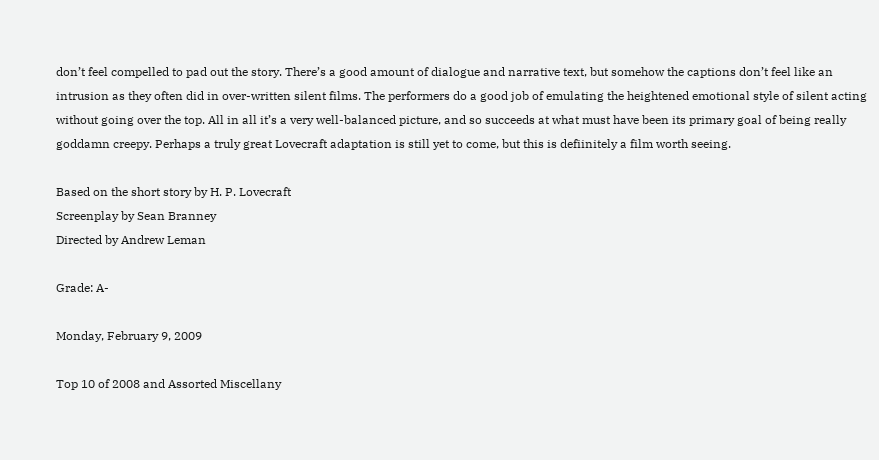don’t feel compelled to pad out the story. There’s a good amount of dialogue and narrative text, but somehow the captions don’t feel like an intrusion as they often did in over-written silent films. The performers do a good job of emulating the heightened emotional style of silent acting without going over the top. All in all it’s a very well-balanced picture, and so succeeds at what must have been its primary goal of being really goddamn creepy. Perhaps a truly great Lovecraft adaptation is still yet to come, but this is defiinitely a film worth seeing.

Based on the short story by H. P. Lovecraft
Screenplay by Sean Branney
Directed by Andrew Leman

Grade: A-

Monday, February 9, 2009

Top 10 of 2008 and Assorted Miscellany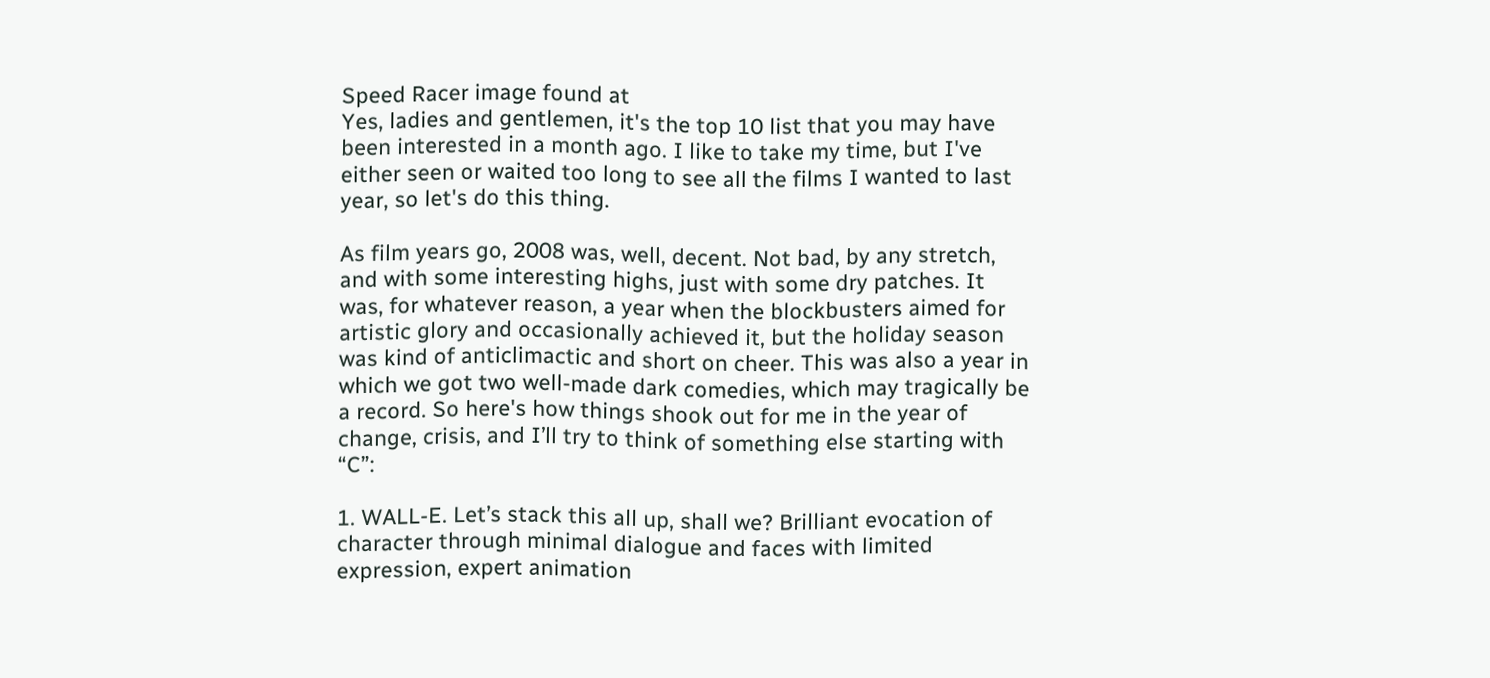Speed Racer image found at
Yes, ladies and gentlemen, it's the top 10 list that you may have been interested in a month ago. I like to take my time, but I've either seen or waited too long to see all the films I wanted to last year, so let's do this thing.

As film years go, 2008 was, well, decent. Not bad, by any stretch, and with some interesting highs, just with some dry patches. It was, for whatever reason, a year when the blockbusters aimed for artistic glory and occasionally achieved it, but the holiday season was kind of anticlimactic and short on cheer. This was also a year in which we got two well-made dark comedies, which may tragically be a record. So here's how things shook out for me in the year of change, crisis, and I’ll try to think of something else starting with “C”:

1. WALL-E. Let’s stack this all up, shall we? Brilliant evocation of character through minimal dialogue and faces with limited expression, expert animation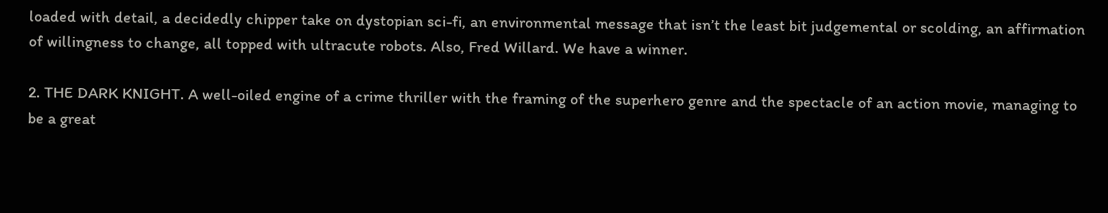loaded with detail, a decidedly chipper take on dystopian sci-fi, an environmental message that isn’t the least bit judgemental or scolding, an affirmation of willingness to change, all topped with ultracute robots. Also, Fred Willard. We have a winner.

2. THE DARK KNIGHT. A well-oiled engine of a crime thriller with the framing of the superhero genre and the spectacle of an action movie, managing to be a great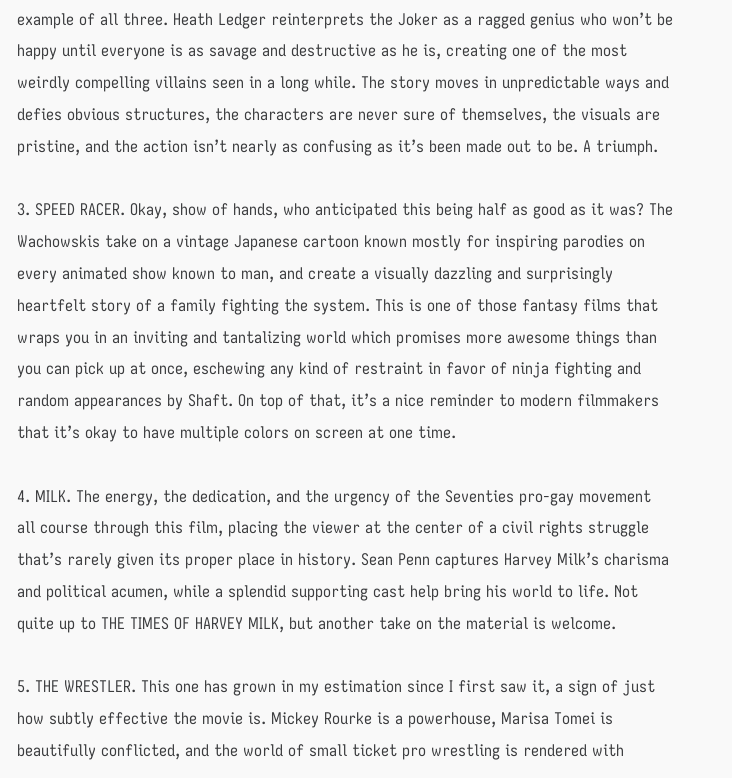example of all three. Heath Ledger reinterprets the Joker as a ragged genius who won’t be happy until everyone is as savage and destructive as he is, creating one of the most weirdly compelling villains seen in a long while. The story moves in unpredictable ways and defies obvious structures, the characters are never sure of themselves, the visuals are pristine, and the action isn’t nearly as confusing as it’s been made out to be. A triumph.

3. SPEED RACER. Okay, show of hands, who anticipated this being half as good as it was? The Wachowskis take on a vintage Japanese cartoon known mostly for inspiring parodies on every animated show known to man, and create a visually dazzling and surprisingly heartfelt story of a family fighting the system. This is one of those fantasy films that wraps you in an inviting and tantalizing world which promises more awesome things than you can pick up at once, eschewing any kind of restraint in favor of ninja fighting and random appearances by Shaft. On top of that, it’s a nice reminder to modern filmmakers that it’s okay to have multiple colors on screen at one time.

4. MILK. The energy, the dedication, and the urgency of the Seventies pro-gay movement all course through this film, placing the viewer at the center of a civil rights struggle that’s rarely given its proper place in history. Sean Penn captures Harvey Milk’s charisma and political acumen, while a splendid supporting cast help bring his world to life. Not quite up to THE TIMES OF HARVEY MILK, but another take on the material is welcome.

5. THE WRESTLER. This one has grown in my estimation since I first saw it, a sign of just how subtly effective the movie is. Mickey Rourke is a powerhouse, Marisa Tomei is beautifully conflicted, and the world of small ticket pro wrestling is rendered with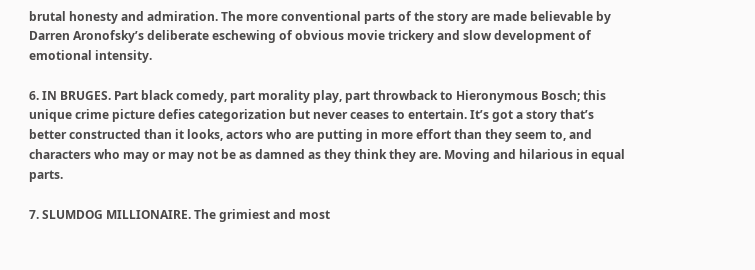brutal honesty and admiration. The more conventional parts of the story are made believable by Darren Aronofsky’s deliberate eschewing of obvious movie trickery and slow development of emotional intensity.

6. IN BRUGES. Part black comedy, part morality play, part throwback to Hieronymous Bosch; this unique crime picture defies categorization but never ceases to entertain. It’s got a story that’s better constructed than it looks, actors who are putting in more effort than they seem to, and characters who may or may not be as damned as they think they are. Moving and hilarious in equal parts.

7. SLUMDOG MILLIONAIRE. The grimiest and most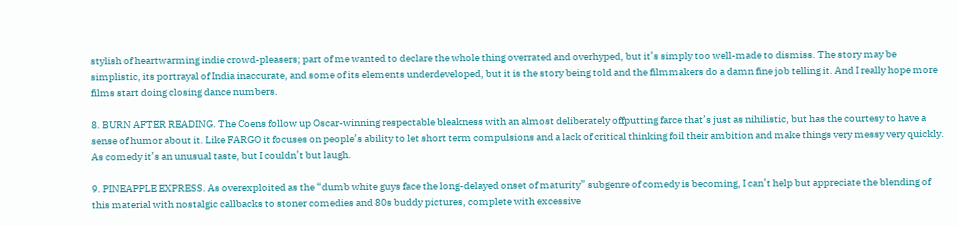stylish of heartwarming indie crowd-pleasers; part of me wanted to declare the whole thing overrated and overhyped, but it’s simply too well-made to dismiss. The story may be simplistic, its portrayal of India inaccurate, and some of its elements underdeveloped, but it is the story being told and the filmmakers do a damn fine job telling it. And I really hope more films start doing closing dance numbers.

8. BURN AFTER READING. The Coens follow up Oscar-winning respectable bleakness with an almost deliberately offputting farce that’s just as nihilistic, but has the courtesy to have a sense of humor about it. Like FARGO it focuses on people’s ability to let short term compulsions and a lack of critical thinking foil their ambition and make things very messy very quickly. As comedy it’s an unusual taste, but I couldn’t but laugh.

9. PINEAPPLE EXPRESS. As overexploited as the “dumb white guys face the long-delayed onset of maturity” subgenre of comedy is becoming, I can’t help but appreciate the blending of this material with nostalgic callbacks to stoner comedies and 80s buddy pictures, complete with excessive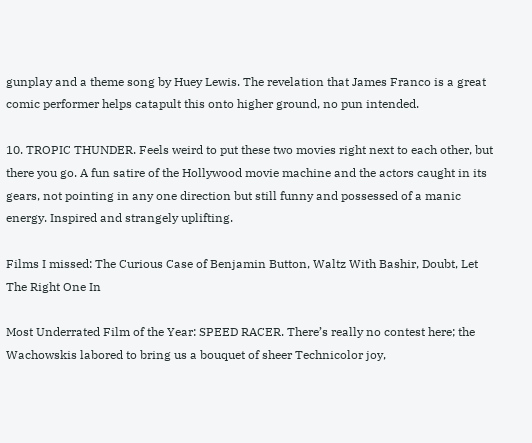gunplay and a theme song by Huey Lewis. The revelation that James Franco is a great comic performer helps catapult this onto higher ground, no pun intended.

10. TROPIC THUNDER. Feels weird to put these two movies right next to each other, but there you go. A fun satire of the Hollywood movie machine and the actors caught in its gears, not pointing in any one direction but still funny and possessed of a manic energy. Inspired and strangely uplifting.

Films I missed: The Curious Case of Benjamin Button, Waltz With Bashir, Doubt, Let The Right One In

Most Underrated Film of the Year: SPEED RACER. There’s really no contest here; the Wachowskis labored to bring us a bouquet of sheer Technicolor joy,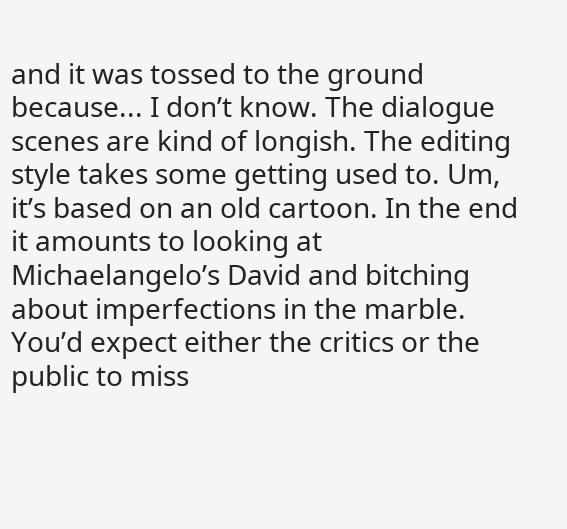and it was tossed to the ground because... I don’t know. The dialogue scenes are kind of longish. The editing style takes some getting used to. Um, it’s based on an old cartoon. In the end it amounts to looking at Michaelangelo’s David and bitching about imperfections in the marble. You’d expect either the critics or the public to miss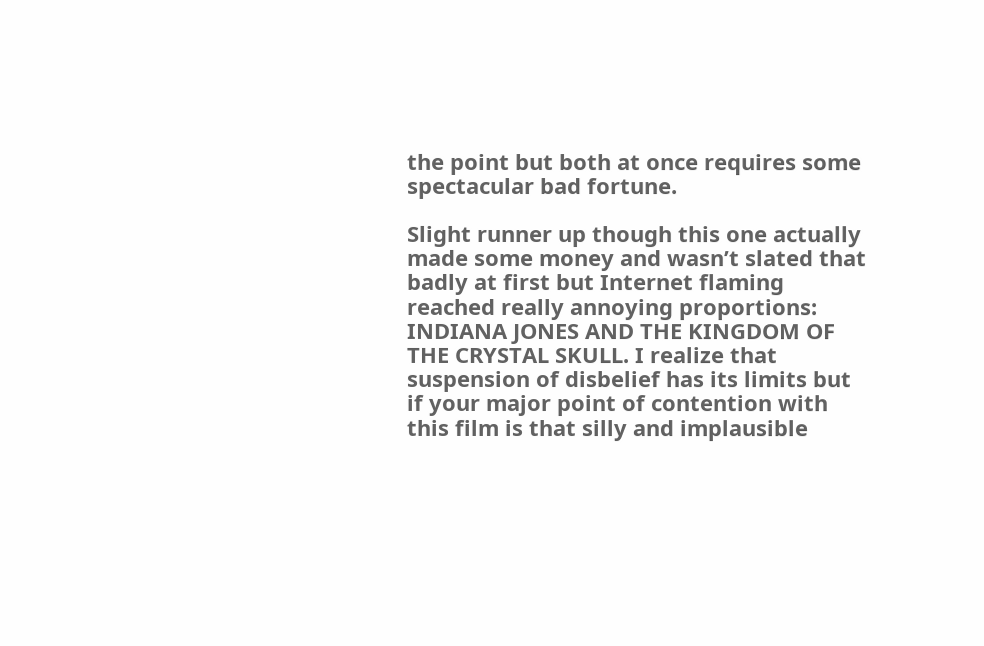the point but both at once requires some spectacular bad fortune.

Slight runner up though this one actually made some money and wasn’t slated that badly at first but Internet flaming reached really annoying proportions: INDIANA JONES AND THE KINGDOM OF THE CRYSTAL SKULL. I realize that suspension of disbelief has its limits but if your major point of contention with this film is that silly and implausible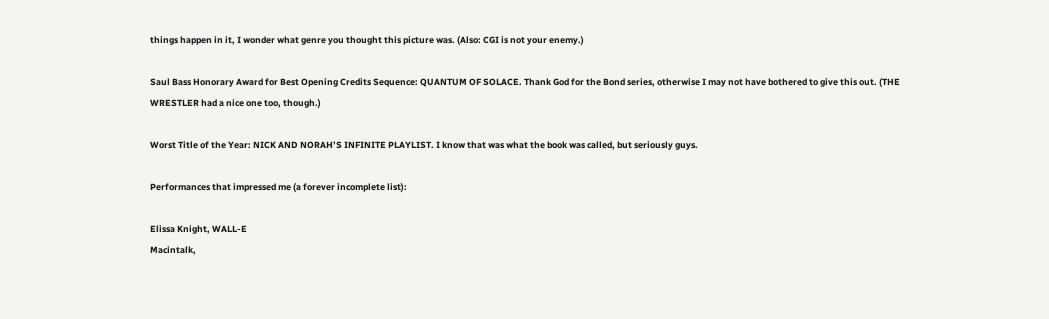things happen in it, I wonder what genre you thought this picture was. (Also: CGI is not your enemy.)

Saul Bass Honorary Award for Best Opening Credits Sequence: QUANTUM OF SOLACE. Thank God for the Bond series, otherwise I may not have bothered to give this out. (THE WRESTLER had a nice one too, though.)

Worst Title of the Year: NICK AND NORAH’S INFINITE PLAYLIST. I know that was what the book was called, but seriously guys.

Performances that impressed me (a forever incomplete list):

Elissa Knight, WALL-E
Macintalk,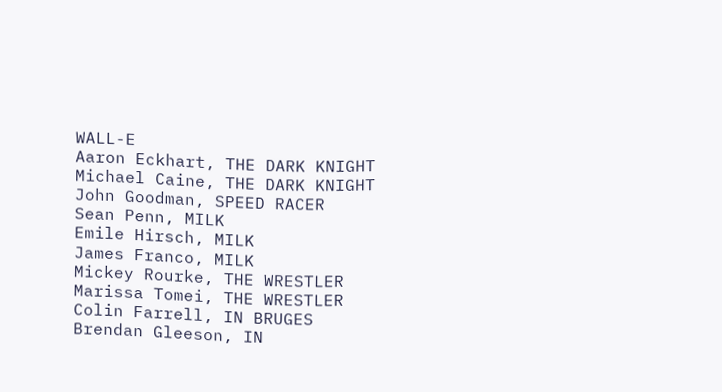WALL-E
Aaron Eckhart, THE DARK KNIGHT
Michael Caine, THE DARK KNIGHT
John Goodman, SPEED RACER
Sean Penn, MILK
Emile Hirsch, MILK
James Franco, MILK
Mickey Rourke, THE WRESTLER
Marissa Tomei, THE WRESTLER
Colin Farrell, IN BRUGES
Brendan Gleeson, IN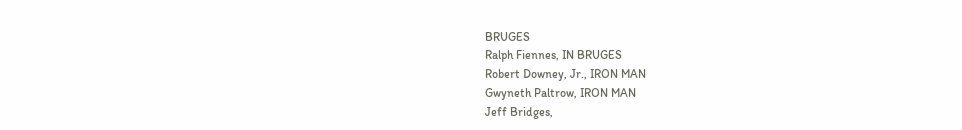BRUGES
Ralph Fiennes, IN BRUGES
Robert Downey, Jr., IRON MAN
Gwyneth Paltrow, IRON MAN
Jeff Bridges,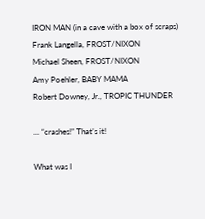IRON MAN (in a cave with a box of scraps)
Frank Langella, FROST/NIXON
Michael Sheen, FROST/NIXON
Amy Poehler, BABY MAMA
Robert Downey, Jr., TROPIC THUNDER

... “crashes!” That’s it!

What was I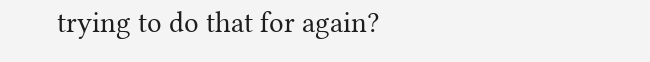trying to do that for again?